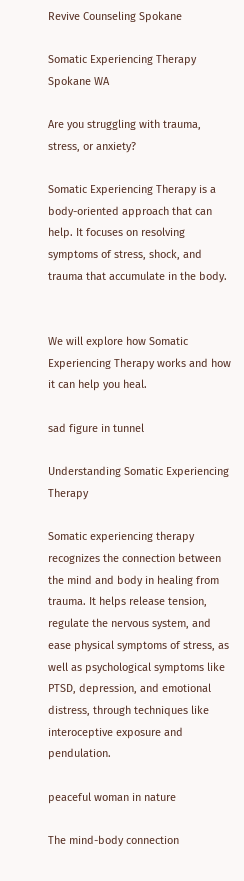Revive Counseling Spokane

Somatic Experiencing Therapy Spokane WA

Are you struggling with trauma, stress, or anxiety?

Somatic Experiencing Therapy is a body-oriented approach that can help. It focuses on resolving symptoms of stress, shock, and trauma that accumulate in the body.


We will explore how Somatic Experiencing Therapy works and how it can help you heal.

sad figure in tunnel

Understanding Somatic Experiencing Therapy

Somatic experiencing therapy recognizes the connection between the mind and body in healing from trauma. It helps release tension, regulate the nervous system, and ease physical symptoms of stress, as well as psychological symptoms like PTSD, depression, and emotional distress, through techniques like interoceptive exposure and pendulation.

peaceful woman in nature

The mind-body connection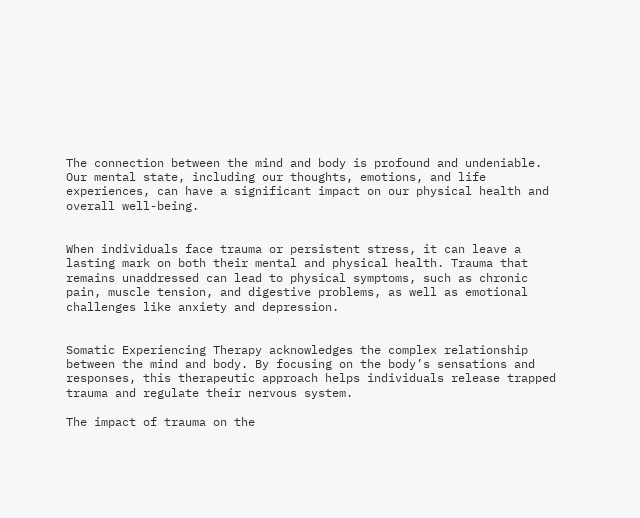The connection between the mind and body is profound and undeniable. Our mental state, including our thoughts, emotions, and life experiences, can have a significant impact on our physical health and overall well-being.


When individuals face trauma or persistent stress, it can leave a lasting mark on both their mental and physical health. Trauma that remains unaddressed can lead to physical symptoms, such as chronic pain, muscle tension, and digestive problems, as well as emotional challenges like anxiety and depression.


Somatic Experiencing Therapy acknowledges the complex relationship between the mind and body. By focusing on the body’s sensations and responses, this therapeutic approach helps individuals release trapped trauma and regulate their nervous system.

The impact of trauma on the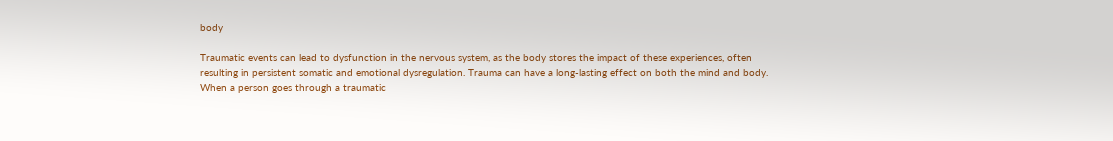body

Traumatic events can lead to dysfunction in the nervous system, as the body stores the impact of these experiences, often resulting in persistent somatic and emotional dysregulation. Trauma can have a long-lasting effect on both the mind and body. When a person goes through a traumatic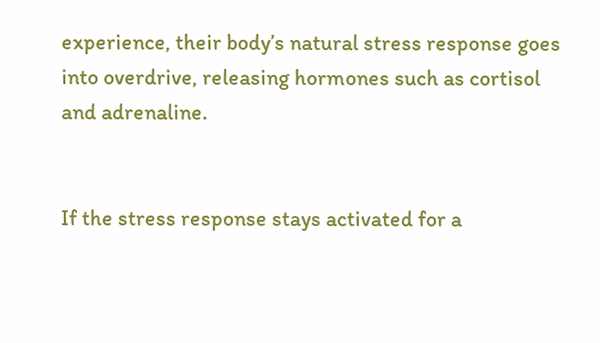experience, their body’s natural stress response goes into overdrive, releasing hormones such as cortisol and adrenaline.


If the stress response stays activated for a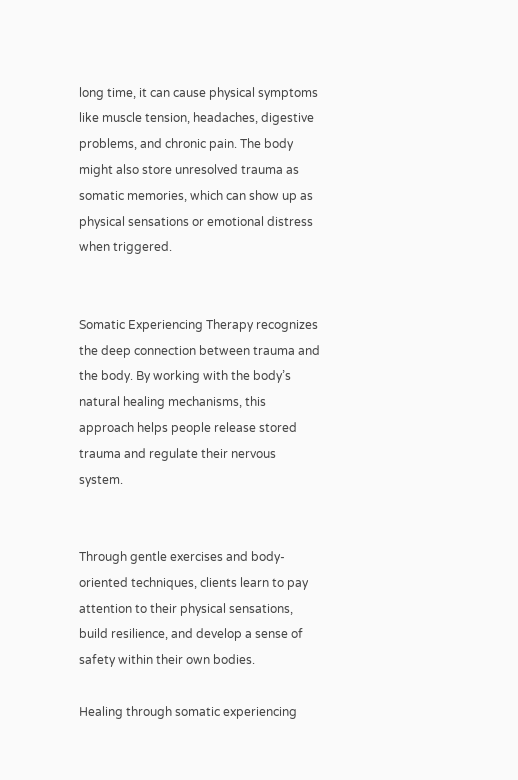long time, it can cause physical symptoms like muscle tension, headaches, digestive problems, and chronic pain. The body might also store unresolved trauma as somatic memories, which can show up as physical sensations or emotional distress when triggered.


Somatic Experiencing Therapy recognizes the deep connection between trauma and the body. By working with the body’s natural healing mechanisms, this approach helps people release stored trauma and regulate their nervous system.


Through gentle exercises and body-oriented techniques, clients learn to pay attention to their physical sensations, build resilience, and develop a sense of safety within their own bodies.

Healing through somatic experiencing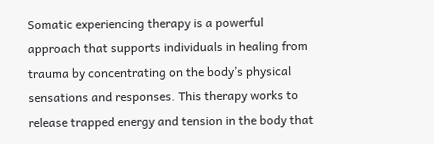Somatic experiencing therapy is a powerful approach that supports individuals in healing from trauma by concentrating on the body’s physical sensations and responses. This therapy works to release trapped energy and tension in the body that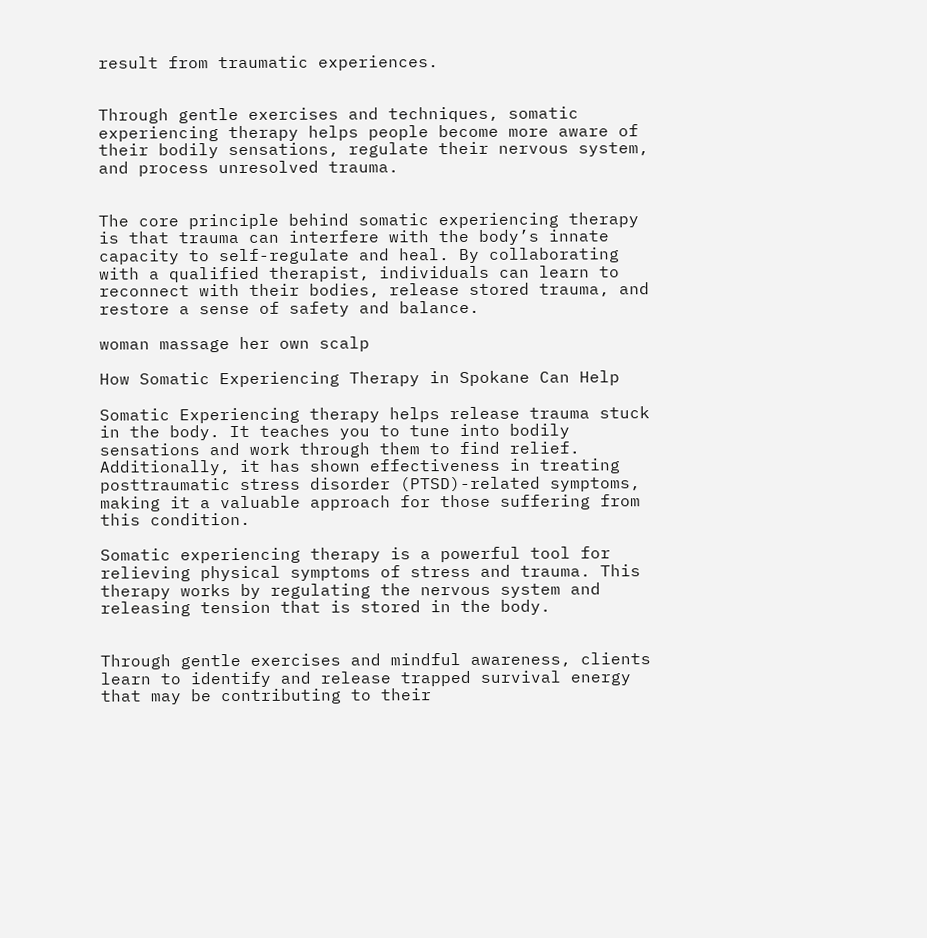result from traumatic experiences.


Through gentle exercises and techniques, somatic experiencing therapy helps people become more aware of their bodily sensations, regulate their nervous system, and process unresolved trauma.


The core principle behind somatic experiencing therapy is that trauma can interfere with the body’s innate capacity to self-regulate and heal. By collaborating with a qualified therapist, individuals can learn to reconnect with their bodies, release stored trauma, and restore a sense of safety and balance.

woman massage her own scalp

How Somatic Experiencing Therapy in Spokane Can Help

Somatic Experiencing therapy helps release trauma stuck in the body. It teaches you to tune into bodily sensations and work through them to find relief. Additionally, it has shown effectiveness in treating posttraumatic stress disorder (PTSD)-related symptoms, making it a valuable approach for those suffering from this condition.

Somatic experiencing therapy is a powerful tool for relieving physical symptoms of stress and trauma. This therapy works by regulating the nervous system and releasing tension that is stored in the body.


Through gentle exercises and mindful awareness, clients learn to identify and release trapped survival energy that may be contributing to their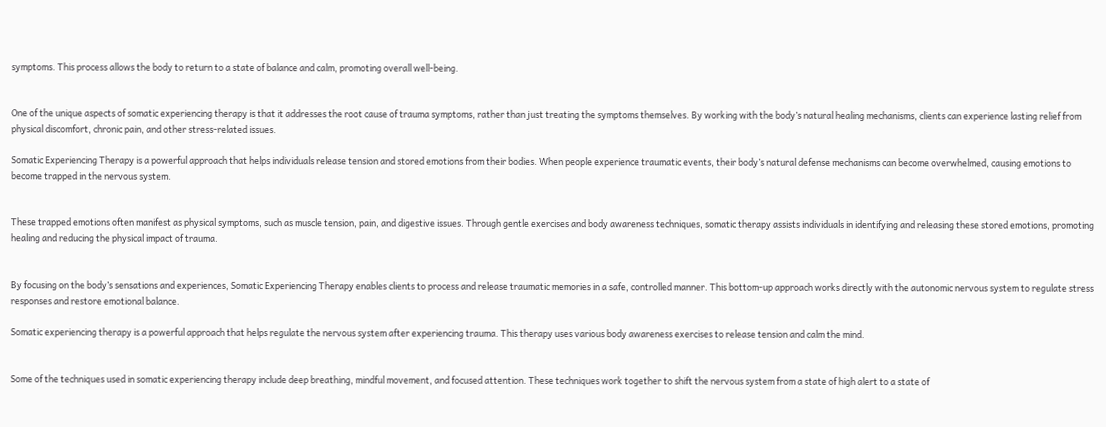symptoms. This process allows the body to return to a state of balance and calm, promoting overall well-being.


One of the unique aspects of somatic experiencing therapy is that it addresses the root cause of trauma symptoms, rather than just treating the symptoms themselves. By working with the body’s natural healing mechanisms, clients can experience lasting relief from physical discomfort, chronic pain, and other stress-related issues.

Somatic Experiencing Therapy is a powerful approach that helps individuals release tension and stored emotions from their bodies. When people experience traumatic events, their body’s natural defense mechanisms can become overwhelmed, causing emotions to become trapped in the nervous system.


These trapped emotions often manifest as physical symptoms, such as muscle tension, pain, and digestive issues. Through gentle exercises and body awareness techniques, somatic therapy assists individuals in identifying and releasing these stored emotions, promoting healing and reducing the physical impact of trauma.


By focusing on the body’s sensations and experiences, Somatic Experiencing Therapy enables clients to process and release traumatic memories in a safe, controlled manner. This bottom-up approach works directly with the autonomic nervous system to regulate stress responses and restore emotional balance.

Somatic experiencing therapy is a powerful approach that helps regulate the nervous system after experiencing trauma. This therapy uses various body awareness exercises to release tension and calm the mind.


Some of the techniques used in somatic experiencing therapy include deep breathing, mindful movement, and focused attention. These techniques work together to shift the nervous system from a state of high alert to a state of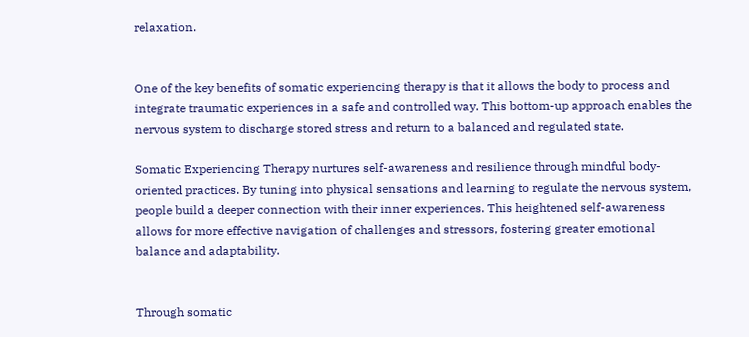relaxation.


One of the key benefits of somatic experiencing therapy is that it allows the body to process and integrate traumatic experiences in a safe and controlled way. This bottom-up approach enables the nervous system to discharge stored stress and return to a balanced and regulated state.

Somatic Experiencing Therapy nurtures self-awareness and resilience through mindful body-oriented practices. By tuning into physical sensations and learning to regulate the nervous system, people build a deeper connection with their inner experiences. This heightened self-awareness allows for more effective navigation of challenges and stressors, fostering greater emotional balance and adaptability.


Through somatic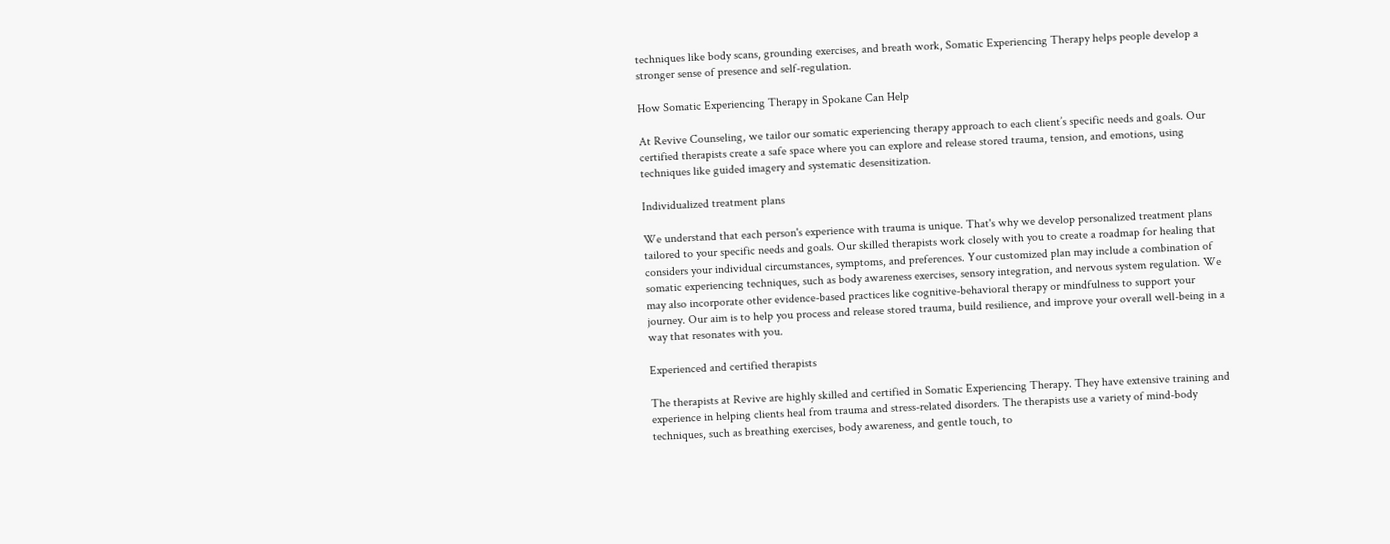techniques like body scans, grounding exercises, and breath work, Somatic Experiencing Therapy helps people develop a stronger sense of presence and self-regulation.

How Somatic Experiencing Therapy in Spokane Can Help

At Revive Counseling, we tailor our somatic experiencing therapy approach to each client’s specific needs and goals. Our certified therapists create a safe space where you can explore and release stored trauma, tension, and emotions, using techniques like guided imagery and systematic desensitization.

Individualized treatment plans

We understand that each person's experience with trauma is unique. That's why we develop personalized treatment plans tailored to your specific needs and goals. Our skilled therapists work closely with you to create a roadmap for healing that considers your individual circumstances, symptoms, and preferences. Your customized plan may include a combination of somatic experiencing techniques, such as body awareness exercises, sensory integration, and nervous system regulation. We may also incorporate other evidence-based practices like cognitive-behavioral therapy or mindfulness to support your journey. Our aim is to help you process and release stored trauma, build resilience, and improve your overall well-being in a way that resonates with you.

Experienced and certified therapists

The therapists at Revive are highly skilled and certified in Somatic Experiencing Therapy. They have extensive training and experience in helping clients heal from trauma and stress-related disorders. The therapists use a variety of mind-body techniques, such as breathing exercises, body awareness, and gentle touch, to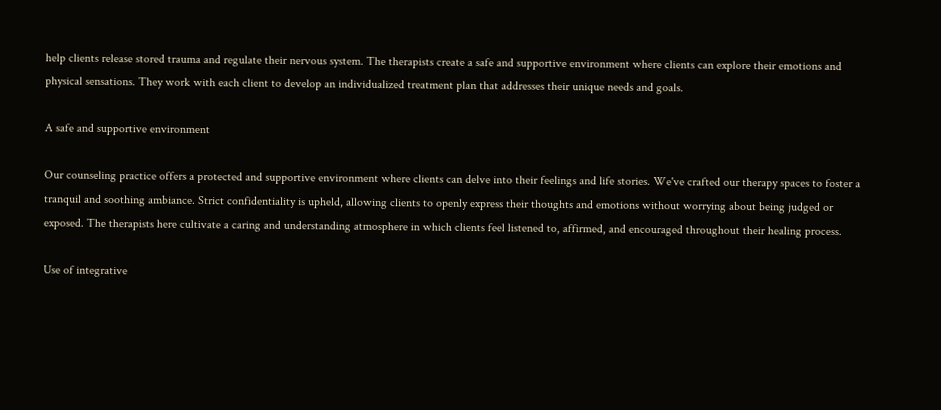help clients release stored trauma and regulate their nervous system. The therapists create a safe and supportive environment where clients can explore their emotions and physical sensations. They work with each client to develop an individualized treatment plan that addresses their unique needs and goals.

A safe and supportive environment

Our counseling practice offers a protected and supportive environment where clients can delve into their feelings and life stories. We've crafted our therapy spaces to foster a tranquil and soothing ambiance. Strict confidentiality is upheld, allowing clients to openly express their thoughts and emotions without worrying about being judged or exposed. The therapists here cultivate a caring and understanding atmosphere in which clients feel listened to, affirmed, and encouraged throughout their healing process.

Use of integrative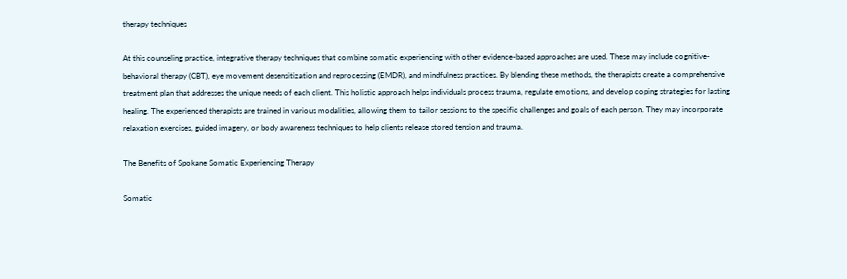therapy techniques

At this counseling practice, integrative therapy techniques that combine somatic experiencing with other evidence-based approaches are used. These may include cognitive-behavioral therapy (CBT), eye movement desensitization and reprocessing (EMDR), and mindfulness practices. By blending these methods, the therapists create a comprehensive treatment plan that addresses the unique needs of each client. This holistic approach helps individuals process trauma, regulate emotions, and develop coping strategies for lasting healing. The experienced therapists are trained in various modalities, allowing them to tailor sessions to the specific challenges and goals of each person. They may incorporate relaxation exercises, guided imagery, or body awareness techniques to help clients release stored tension and trauma.

The Benefits of Spokane Somatic Experiencing Therapy

Somatic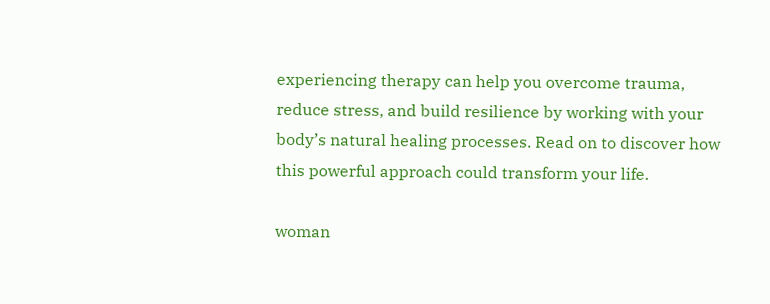experiencing therapy can help you overcome trauma, reduce stress, and build resilience by working with your body’s natural healing processes. Read on to discover how this powerful approach could transform your life.

woman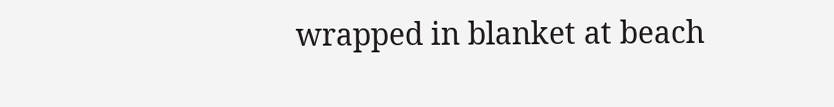wrapped in blanket at beach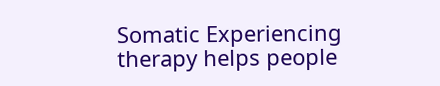Somatic Experiencing therapy helps people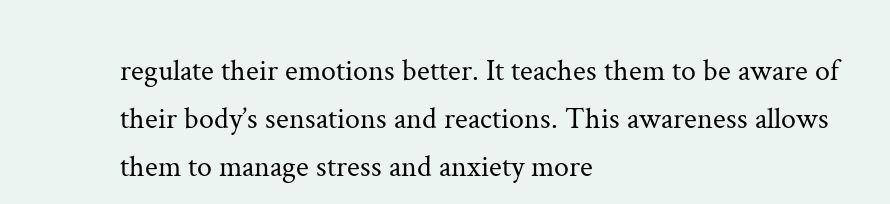regulate their emotions better. It teaches them to be aware of their body’s sensations and reactions. This awareness allows them to manage stress and anxiety more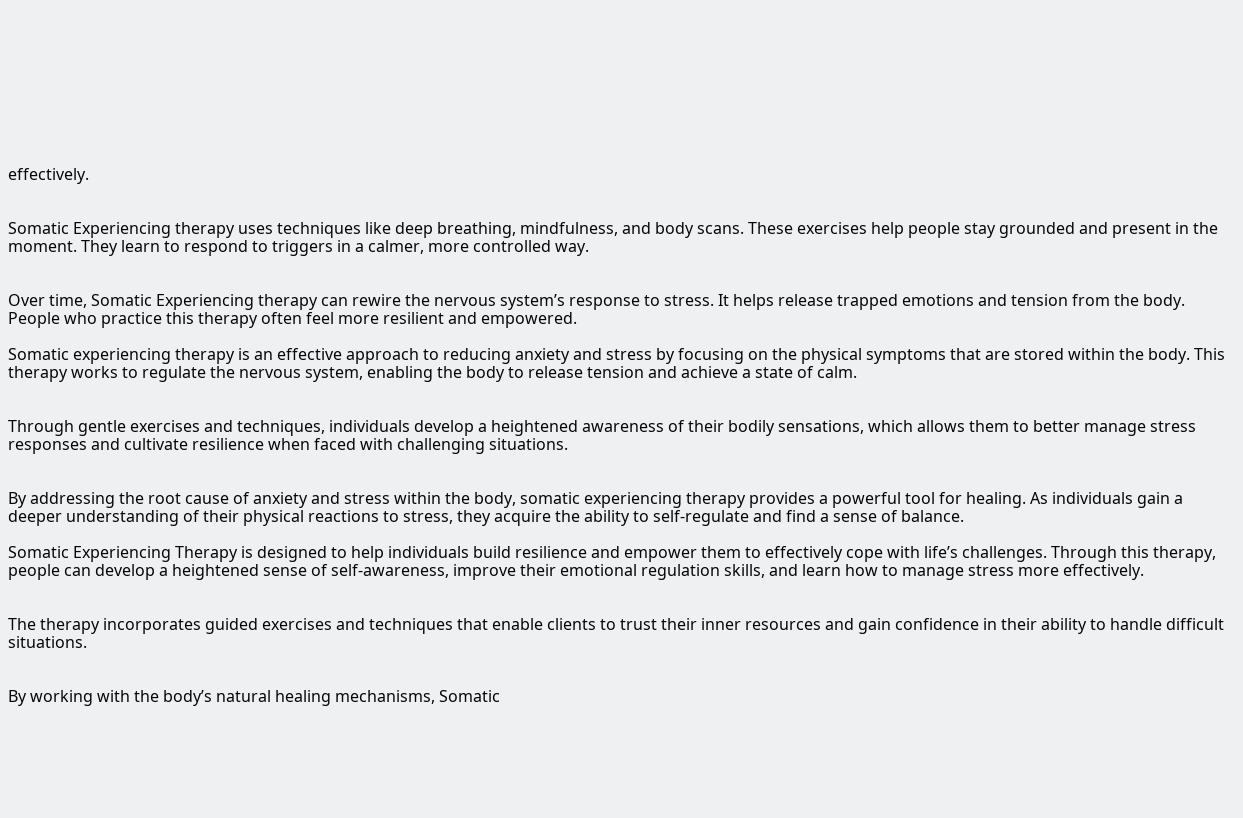effectively.


Somatic Experiencing therapy uses techniques like deep breathing, mindfulness, and body scans. These exercises help people stay grounded and present in the moment. They learn to respond to triggers in a calmer, more controlled way.


Over time, Somatic Experiencing therapy can rewire the nervous system’s response to stress. It helps release trapped emotions and tension from the body. People who practice this therapy often feel more resilient and empowered.

Somatic experiencing therapy is an effective approach to reducing anxiety and stress by focusing on the physical symptoms that are stored within the body. This therapy works to regulate the nervous system, enabling the body to release tension and achieve a state of calm.


Through gentle exercises and techniques, individuals develop a heightened awareness of their bodily sensations, which allows them to better manage stress responses and cultivate resilience when faced with challenging situations.


By addressing the root cause of anxiety and stress within the body, somatic experiencing therapy provides a powerful tool for healing. As individuals gain a deeper understanding of their physical reactions to stress, they acquire the ability to self-regulate and find a sense of balance.

Somatic Experiencing Therapy is designed to help individuals build resilience and empower them to effectively cope with life’s challenges. Through this therapy, people can develop a heightened sense of self-awareness, improve their emotional regulation skills, and learn how to manage stress more effectively.


The therapy incorporates guided exercises and techniques that enable clients to trust their inner resources and gain confidence in their ability to handle difficult situations.


By working with the body’s natural healing mechanisms, Somatic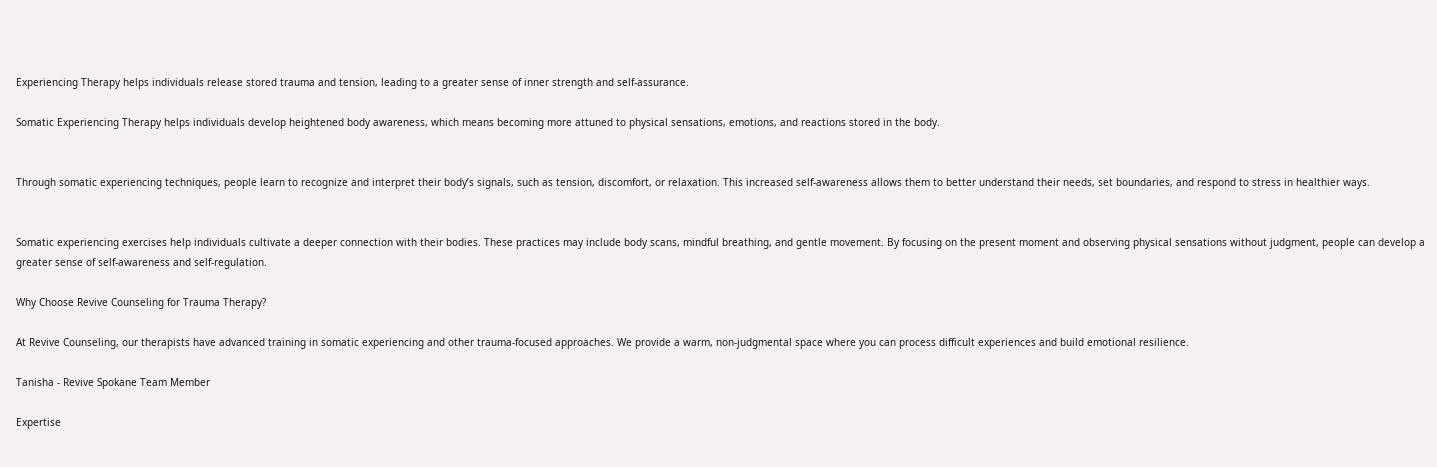Experiencing Therapy helps individuals release stored trauma and tension, leading to a greater sense of inner strength and self-assurance.

Somatic Experiencing Therapy helps individuals develop heightened body awareness, which means becoming more attuned to physical sensations, emotions, and reactions stored in the body.


Through somatic experiencing techniques, people learn to recognize and interpret their body’s signals, such as tension, discomfort, or relaxation. This increased self-awareness allows them to better understand their needs, set boundaries, and respond to stress in healthier ways.


Somatic experiencing exercises help individuals cultivate a deeper connection with their bodies. These practices may include body scans, mindful breathing, and gentle movement. By focusing on the present moment and observing physical sensations without judgment, people can develop a greater sense of self-awareness and self-regulation.

Why Choose Revive Counseling for Trauma Therapy?

At Revive Counseling, our therapists have advanced training in somatic experiencing and other trauma-focused approaches. We provide a warm, non-judgmental space where you can process difficult experiences and build emotional resilience.

Tanisha - Revive Spokane Team Member

Expertise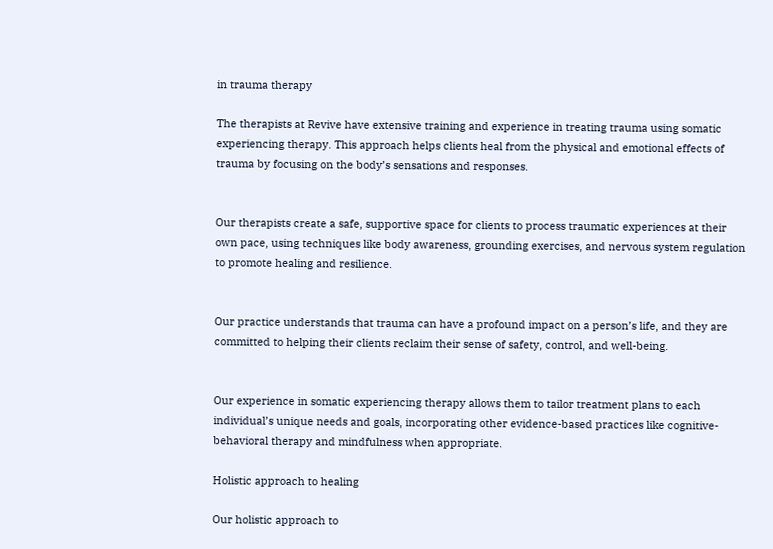in trauma therapy

The therapists at Revive have extensive training and experience in treating trauma using somatic experiencing therapy. This approach helps clients heal from the physical and emotional effects of trauma by focusing on the body’s sensations and responses.


Our therapists create a safe, supportive space for clients to process traumatic experiences at their own pace, using techniques like body awareness, grounding exercises, and nervous system regulation to promote healing and resilience.


Our practice understands that trauma can have a profound impact on a person’s life, and they are committed to helping their clients reclaim their sense of safety, control, and well-being.


Our experience in somatic experiencing therapy allows them to tailor treatment plans to each individual’s unique needs and goals, incorporating other evidence-based practices like cognitive-behavioral therapy and mindfulness when appropriate.

Holistic approach to healing

Our holistic approach to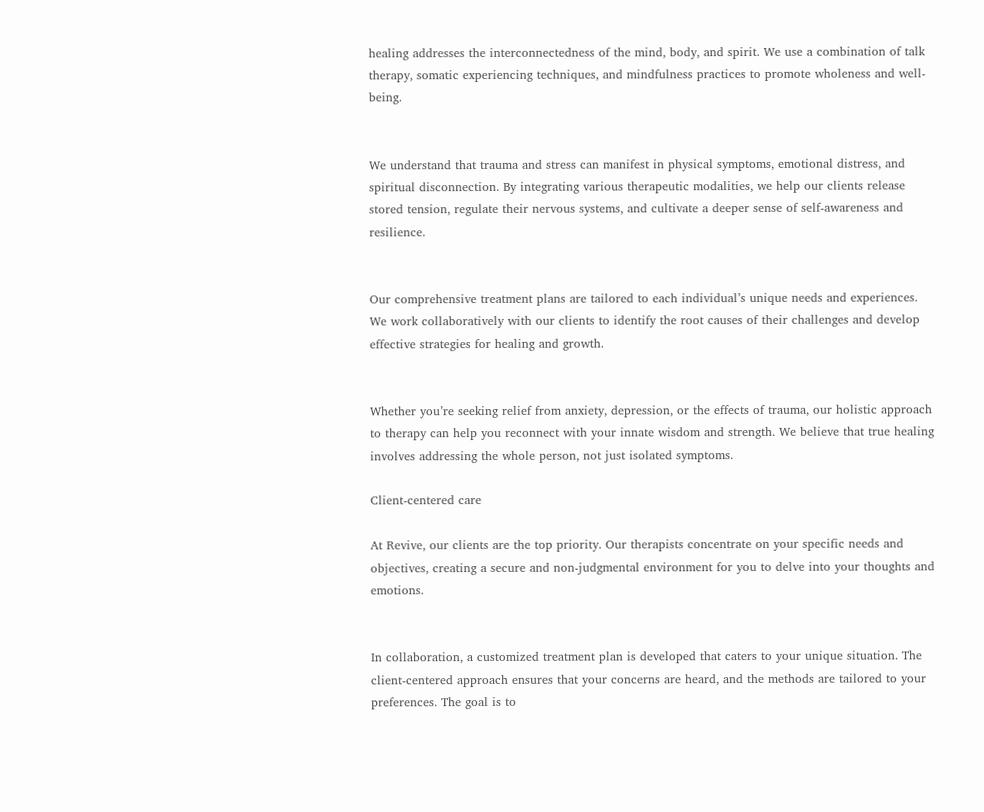healing addresses the interconnectedness of the mind, body, and spirit. We use a combination of talk therapy, somatic experiencing techniques, and mindfulness practices to promote wholeness and well-being.


We understand that trauma and stress can manifest in physical symptoms, emotional distress, and spiritual disconnection. By integrating various therapeutic modalities, we help our clients release stored tension, regulate their nervous systems, and cultivate a deeper sense of self-awareness and resilience.


Our comprehensive treatment plans are tailored to each individual’s unique needs and experiences. We work collaboratively with our clients to identify the root causes of their challenges and develop effective strategies for healing and growth.


Whether you’re seeking relief from anxiety, depression, or the effects of trauma, our holistic approach to therapy can help you reconnect with your innate wisdom and strength. We believe that true healing involves addressing the whole person, not just isolated symptoms.

Client-centered care

At Revive, our clients are the top priority. Our therapists concentrate on your specific needs and objectives, creating a secure and non-judgmental environment for you to delve into your thoughts and emotions.


In collaboration, a customized treatment plan is developed that caters to your unique situation. The client-centered approach ensures that your concerns are heard, and the methods are tailored to your preferences. The goal is to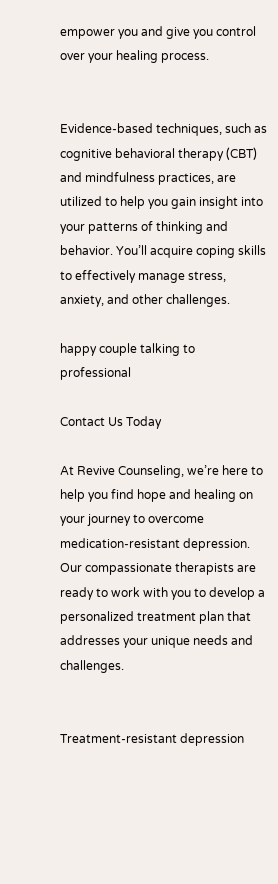empower you and give you control over your healing process.


Evidence-based techniques, such as cognitive behavioral therapy (CBT) and mindfulness practices, are utilized to help you gain insight into your patterns of thinking and behavior. You’ll acquire coping skills to effectively manage stress, anxiety, and other challenges.

happy couple talking to professional

Contact Us Today

At Revive Counseling, we’re here to help you find hope and healing on your journey to overcome medication-resistant depression. Our compassionate therapists are ready to work with you to develop a personalized treatment plan that addresses your unique needs and challenges.


Treatment-resistant depression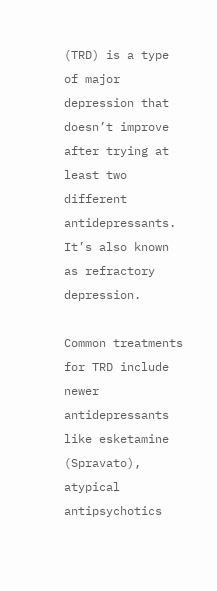(TRD) is a type of major depression that doesn’t improve after trying at least two different antidepressants. It’s also known as refractory depression.

Common treatments for TRD include newer antidepressants like esketamine (Spravato), atypical antipsychotics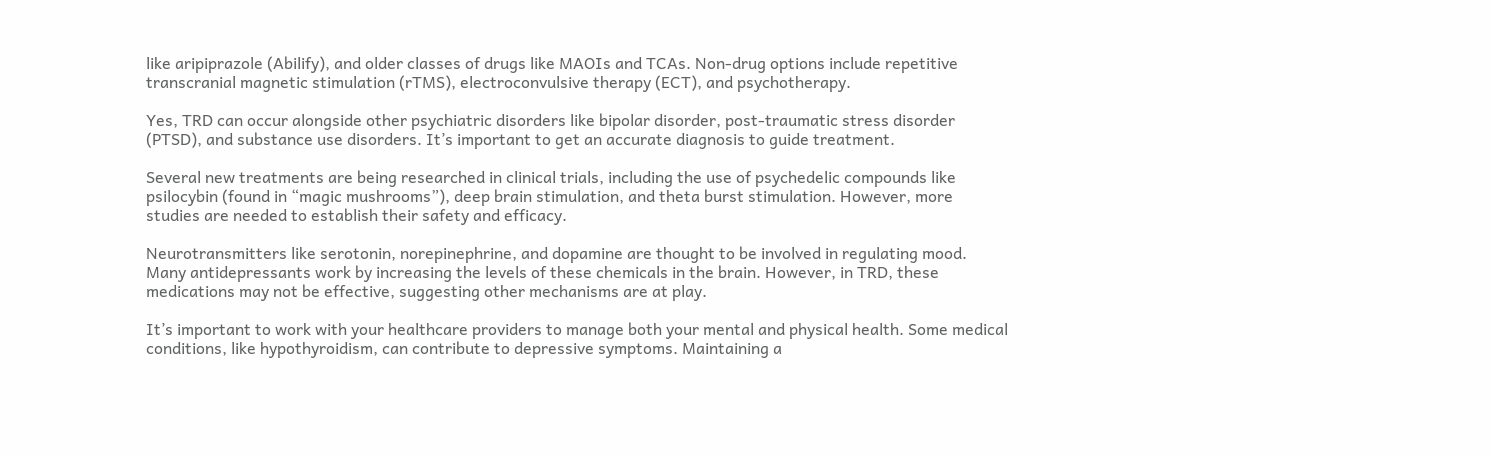like aripiprazole (Abilify), and older classes of drugs like MAOIs and TCAs. Non-drug options include repetitive transcranial magnetic stimulation (rTMS), electroconvulsive therapy (ECT), and psychotherapy.

Yes, TRD can occur alongside other psychiatric disorders like bipolar disorder, post-traumatic stress disorder (PTSD), and substance use disorders. It’s important to get an accurate diagnosis to guide treatment.

Several new treatments are being researched in clinical trials, including the use of psychedelic compounds like psilocybin (found in “magic mushrooms”), deep brain stimulation, and theta burst stimulation. However, more studies are needed to establish their safety and efficacy.

Neurotransmitters like serotonin, norepinephrine, and dopamine are thought to be involved in regulating mood. Many antidepressants work by increasing the levels of these chemicals in the brain. However, in TRD, these medications may not be effective, suggesting other mechanisms are at play.

It’s important to work with your healthcare providers to manage both your mental and physical health. Some medical conditions, like hypothyroidism, can contribute to depressive symptoms. Maintaining a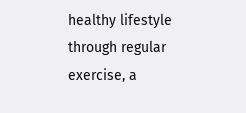healthy lifestyle through regular exercise, a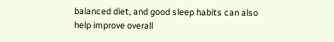balanced diet, and good sleep habits can also help improve overall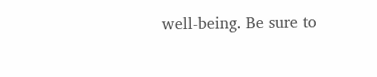well-being. Be sure to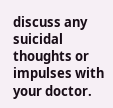discuss any suicidal thoughts or impulses with your doctor.